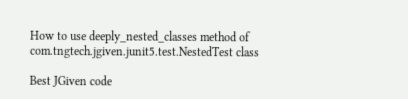How to use deeply_nested_classes method of com.tngtech.jgiven.junit5.test.NestedTest class

Best JGiven code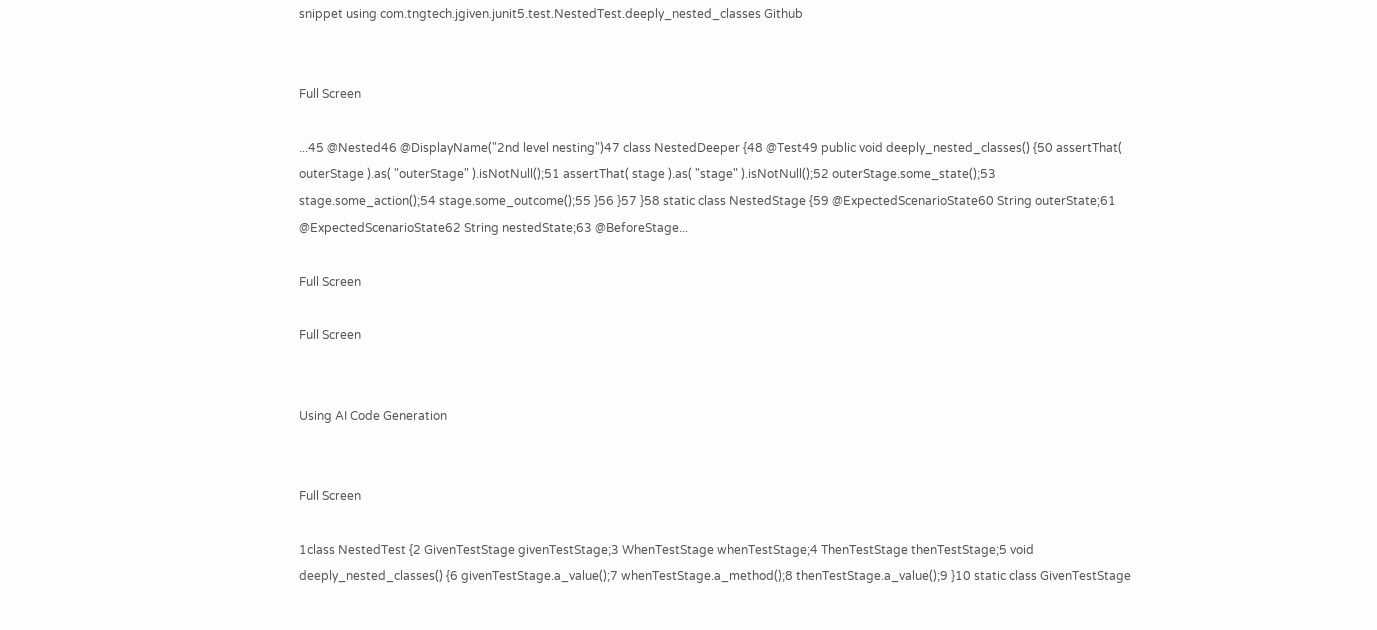snippet using com.tngtech.jgiven.junit5.test.NestedTest.deeply_nested_classes Github


Full Screen

...45 @Nested46 @DisplayName("2nd level nesting")47 class NestedDeeper {48 @Test49 public void deeply_nested_classes() {50 assertThat( outerStage ).as( "outerStage" ).isNotNull();51 assertThat( stage ).as( "stage" ).isNotNull();52 outerStage.some_state();53 stage.some_action();54 stage.some_outcome();55 }56 }57 }58 static class NestedStage {59 @ExpectedScenarioState60 String outerState;61 @ExpectedScenarioState62 String nestedState;63 @BeforeStage...

Full Screen

Full Screen


Using AI Code Generation


Full Screen

1class NestedTest {2 GivenTestStage givenTestStage;3 WhenTestStage whenTestStage;4 ThenTestStage thenTestStage;5 void deeply_nested_classes() {6 givenTestStage.a_value();7 whenTestStage.a_method();8 thenTestStage.a_value();9 }10 static class GivenTestStage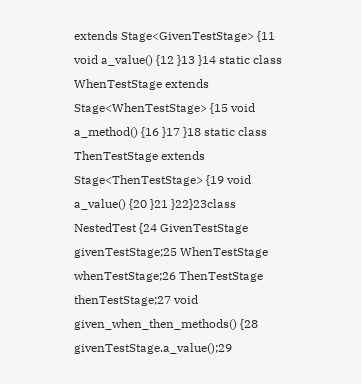extends Stage<GivenTestStage> {11 void a_value() {12 }13 }14 static class WhenTestStage extends Stage<WhenTestStage> {15 void a_method() {16 }17 }18 static class ThenTestStage extends Stage<ThenTestStage> {19 void a_value() {20 }21 }22}23class NestedTest {24 GivenTestStage givenTestStage;25 WhenTestStage whenTestStage;26 ThenTestStage thenTestStage;27 void given_when_then_methods() {28 givenTestStage.a_value();29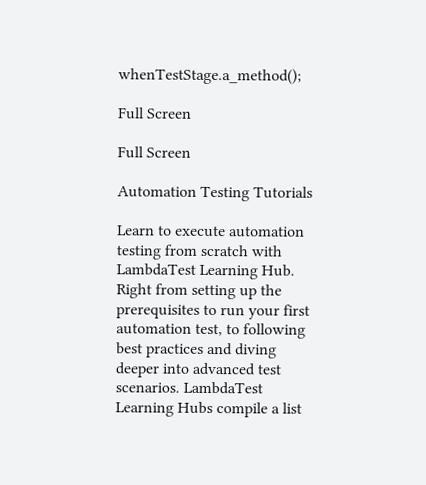whenTestStage.a_method();

Full Screen

Full Screen

Automation Testing Tutorials

Learn to execute automation testing from scratch with LambdaTest Learning Hub. Right from setting up the prerequisites to run your first automation test, to following best practices and diving deeper into advanced test scenarios. LambdaTest Learning Hubs compile a list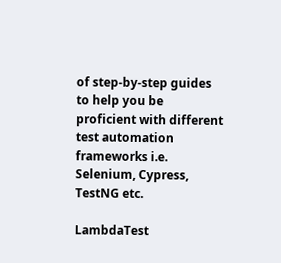of step-by-step guides to help you be proficient with different test automation frameworks i.e. Selenium, Cypress, TestNG etc.

LambdaTest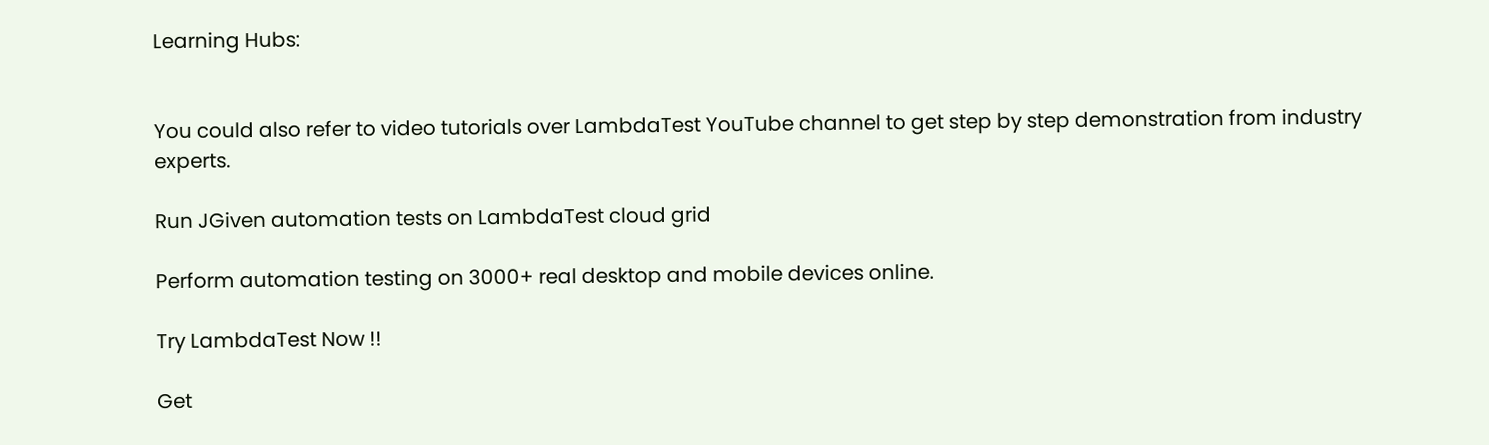Learning Hubs:


You could also refer to video tutorials over LambdaTest YouTube channel to get step by step demonstration from industry experts.

Run JGiven automation tests on LambdaTest cloud grid

Perform automation testing on 3000+ real desktop and mobile devices online.

Try LambdaTest Now !!

Get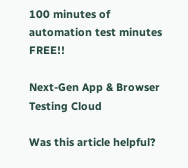100 minutes of automation test minutes FREE!!

Next-Gen App & Browser Testing Cloud

Was this article helpful?